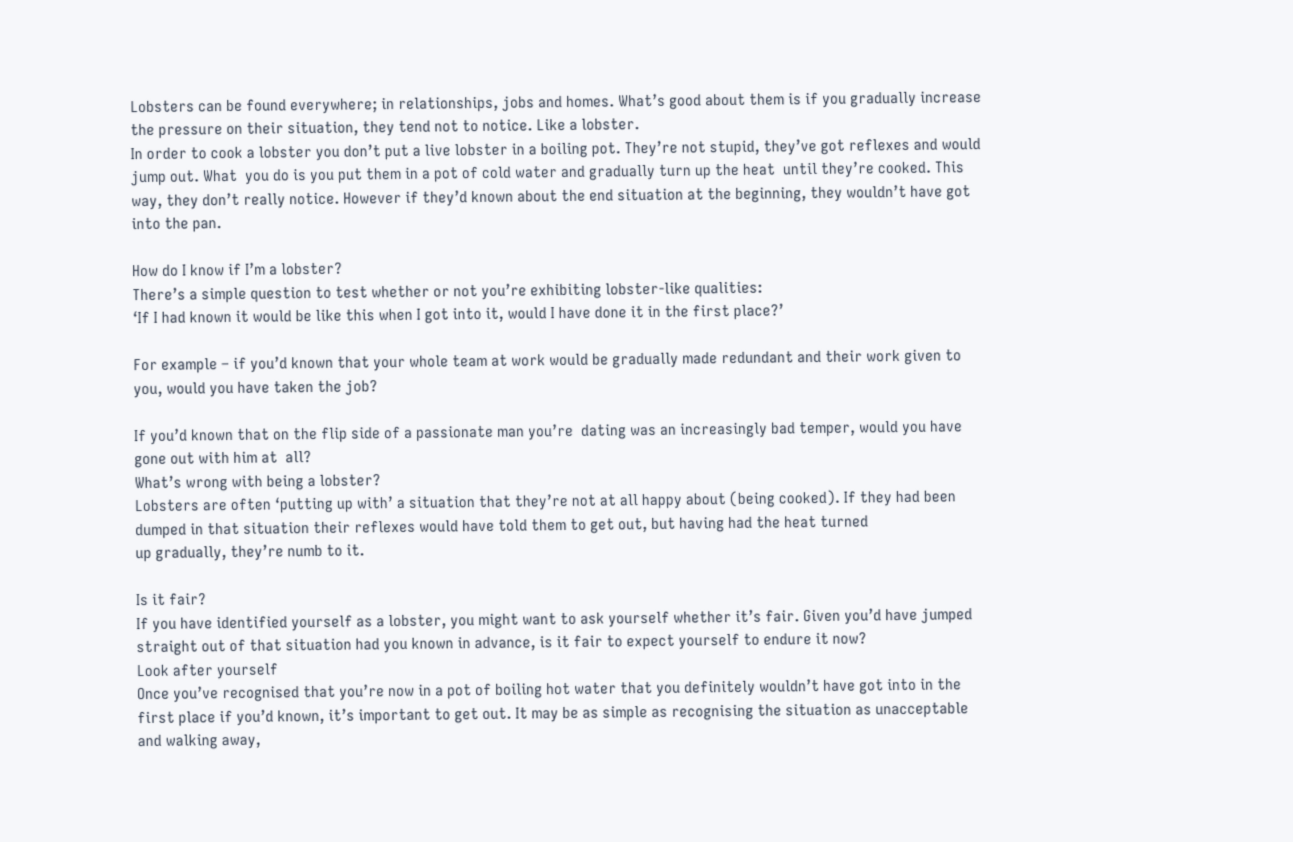Lobsters can be found everywhere; in relationships, jobs and homes. What’s good about them is if you gradually increase the pressure on their situation, they tend not to notice. Like a lobster.
In order to cook a lobster you don’t put a live lobster in a boiling pot. They’re not stupid, they’ve got reflexes and would jump out. What  you do is you put them in a pot of cold water and gradually turn up the heat  until they’re cooked. This way, they don’t really notice. However if they’d known about the end situation at the beginning, they wouldn’t have got into the pan.

How do I know if I’m a lobster?
There’s a simple question to test whether or not you’re exhibiting lobster-like qualities:
‘If I had known it would be like this when I got into it, would I have done it in the first place?’

For example – if you’d known that your whole team at work would be gradually made redundant and their work given to you, would you have taken the job?

If you’d known that on the flip side of a passionate man you’re  dating was an increasingly bad temper, would you have gone out with him at  all?
What’s wrong with being a lobster?
Lobsters are often ‘putting up with’ a situation that they’re not at all happy about (being cooked). If they had been dumped in that situation their reflexes would have told them to get out, but having had the heat turned
up gradually, they’re numb to it.

Is it fair?
If you have identified yourself as a lobster, you might want to ask yourself whether it’s fair. Given you’d have jumped straight out of that situation had you known in advance, is it fair to expect yourself to endure it now?
Look after yourself
Once you’ve recognised that you’re now in a pot of boiling hot water that you definitely wouldn’t have got into in the first place if you’d known, it’s important to get out. It may be as simple as recognising the situation as unacceptable and walking away,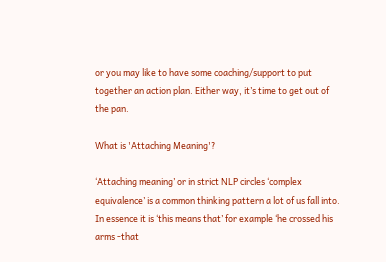or you may like to have some coaching/support to put together an action plan. Either way, it’s time to get out of the pan.

What is 'Attaching Meaning'?

‘Attaching meaning’ or in strict NLP circles ‘complex equivalence’ is a common thinking pattern a lot of us fall into. In essence it is ‘this means that’ for example ‘he crossed his arms -that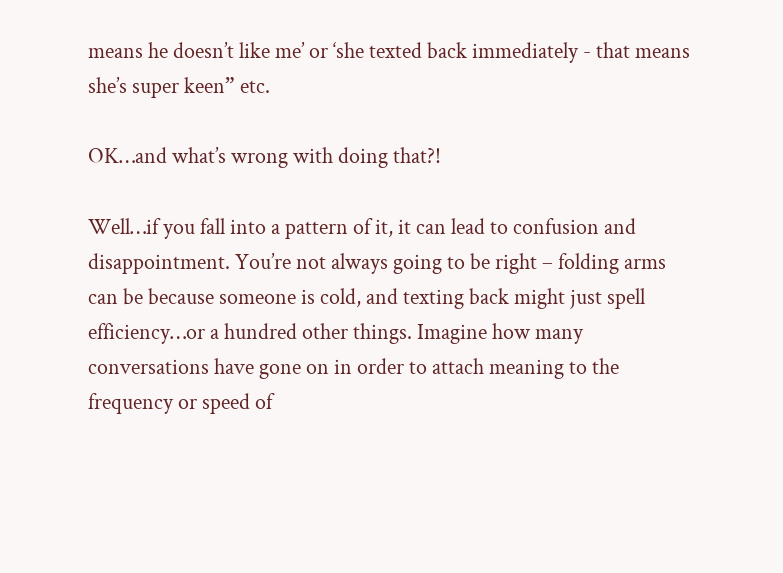means he doesn’t like me’ or ‘she texted back immediately - that means she’s super keen” etc.

OK…and what’s wrong with doing that?!

Well…if you fall into a pattern of it, it can lead to confusion and disappointment. You’re not always going to be right – folding arms can be because someone is cold, and texting back might just spell efficiency…or a hundred other things. Imagine how many conversations have gone on in order to attach meaning to the frequency or speed of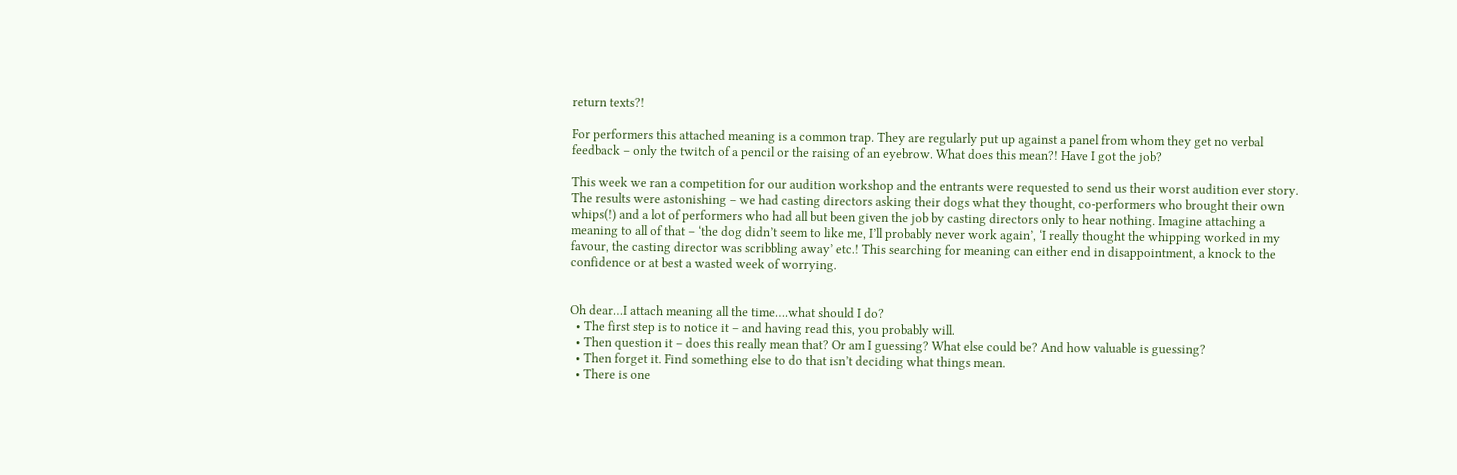return texts?!

For performers this attached meaning is a common trap. They are regularly put up against a panel from whom they get no verbal feedback – only the twitch of a pencil or the raising of an eyebrow. What does this mean?! Have I got the job?

This week we ran a competition for our audition workshop and the entrants were requested to send us their worst audition ever story. The results were astonishing – we had casting directors asking their dogs what they thought, co-performers who brought their own whips(!) and a lot of performers who had all but been given the job by casting directors only to hear nothing. Imagine attaching a meaning to all of that – ‘the dog didn’t seem to like me, I’ll probably never work again’, ‘I really thought the whipping worked in my favour, the casting director was scribbling away’ etc.! This searching for meaning can either end in disappointment, a knock to the confidence or at best a wasted week of worrying.


Oh dear…I attach meaning all the time….what should I do?
  • The first step is to notice it – and having read this, you probably will.
  • Then question it – does this really mean that? Or am I guessing? What else could be? And how valuable is guessing?
  • Then forget it. Find something else to do that isn’t deciding what things mean.
  • There is one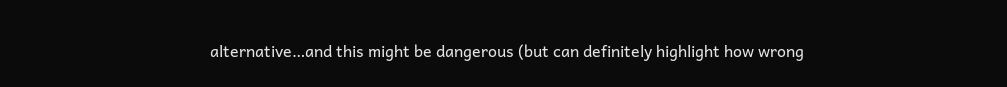alternative…and this might be dangerous (but can definitely highlight how wrong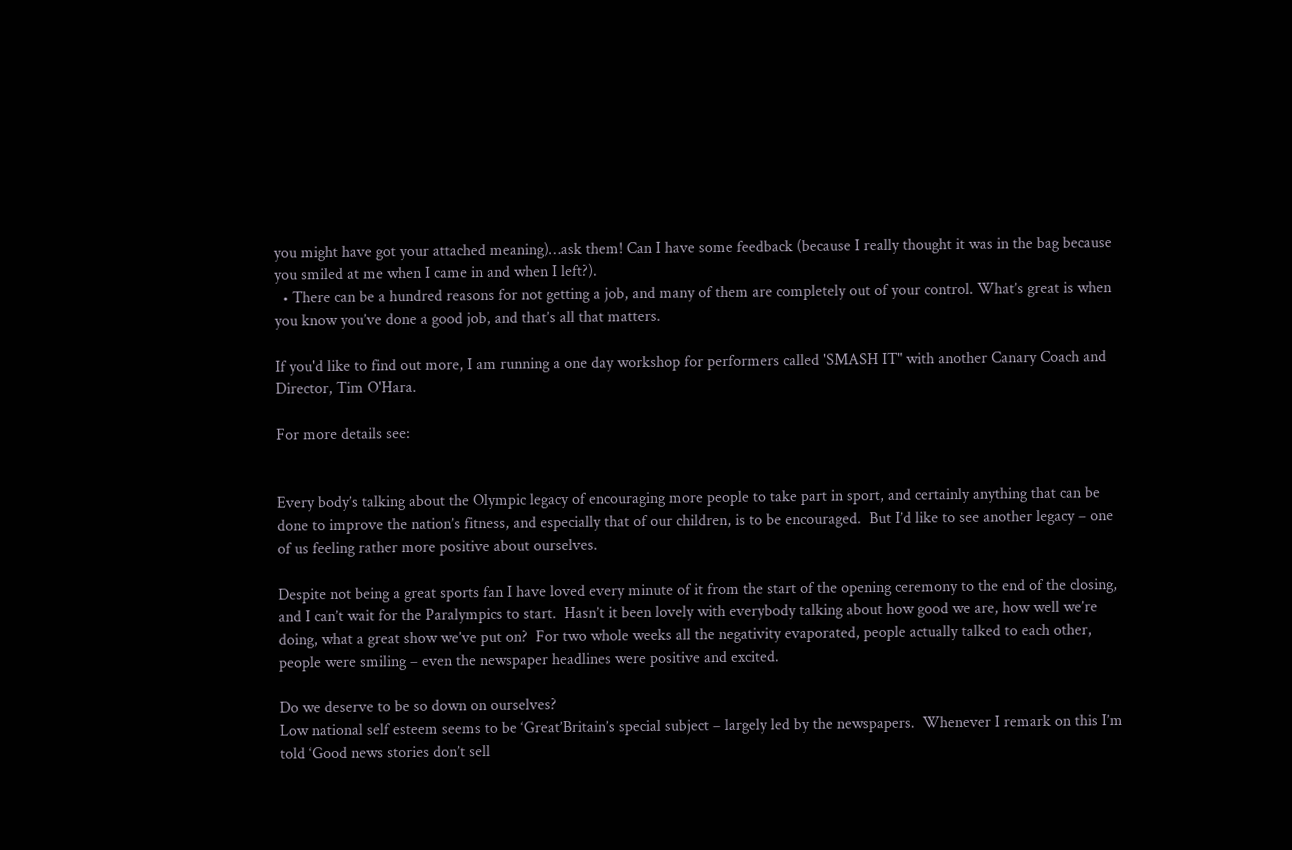you might have got your attached meaning)…ask them! Can I have some feedback (because I really thought it was in the bag because you smiled at me when I came in and when I left?).
  • There can be a hundred reasons for not getting a job, and many of them are completely out of your control. What’s great is when you know you’ve done a good job, and that’s all that matters.

If you'd like to find out more, I am running a one day workshop for performers called 'SMASH IT" with another Canary Coach and Director, Tim O'Hara.

For more details see:


Every body’s talking about the Olympic legacy of encouraging more people to take part in sport, and certainly anything that can be done to improve the nation’s fitness, and especially that of our children, is to be encouraged.  But I’d like to see another legacy – one of us feeling rather more positive about ourselves.

Despite not being a great sports fan I have loved every minute of it from the start of the opening ceremony to the end of the closing, and I can’t wait for the Paralympics to start.  Hasn’t it been lovely with everybody talking about how good we are, how well we’re doing, what a great show we’ve put on?  For two whole weeks all the negativity evaporated, people actually talked to each other, people were smiling – even the newspaper headlines were positive and excited.

Do we deserve to be so down on ourselves?
Low national self esteem seems to be ‘Great’Britain’s special subject – largely led by the newspapers.  Whenever I remark on this I’m told ‘Good news stories don’t sell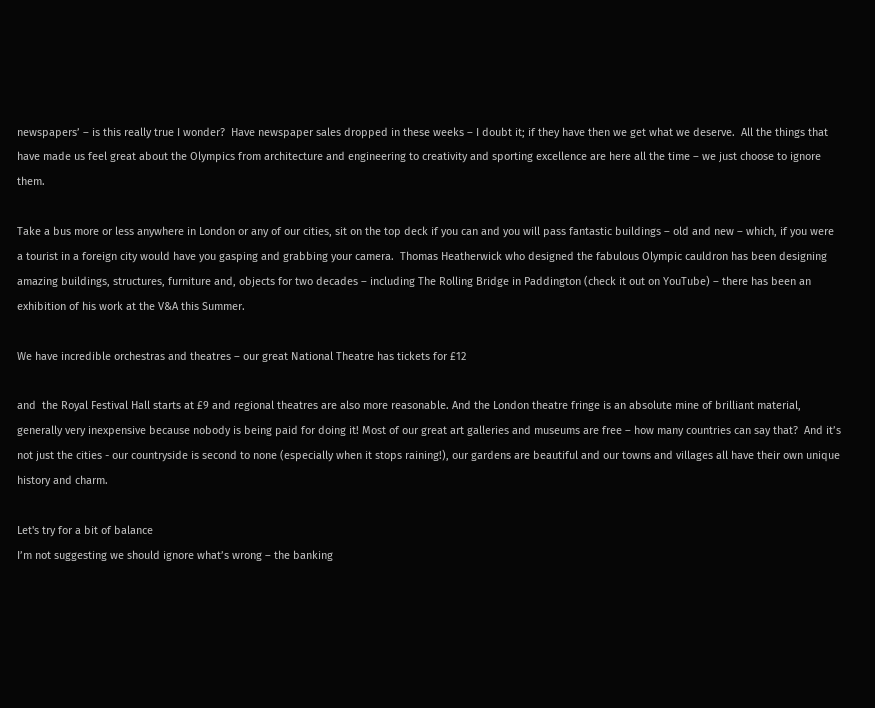newspapers’ – is this really true I wonder?  Have newspaper sales dropped in these weeks – I doubt it; if they have then we get what we deserve.  All the things that have made us feel great about the Olympics from architecture and engineering to creativity and sporting excellence are here all the time – we just choose to ignore them.

Take a bus more or less anywhere in London or any of our cities, sit on the top deck if you can and you will pass fantastic buildings – old and new – which, if you were a tourist in a foreign city would have you gasping and grabbing your camera.  Thomas Heatherwick who designed the fabulous Olympic cauldron has been designing amazing buildings, structures, furniture and, objects for two decades – including The Rolling Bridge in Paddington (check it out on YouTube) – there has been an exhibition of his work at the V&A this Summer.

We have incredible orchestras and theatres – our great National Theatre has tickets for £12

and  the Royal Festival Hall starts at £9 and regional theatres are also more reasonable. And the London theatre fringe is an absolute mine of brilliant material, generally very inexpensive because nobody is being paid for doing it! Most of our great art galleries and museums are free – how many countries can say that?  And it’s not just the cities - our countryside is second to none (especially when it stops raining!), our gardens are beautiful and our towns and villages all have their own unique history and charm.

Let's try for a bit of balance
I’m not suggesting we should ignore what’s wrong – the banking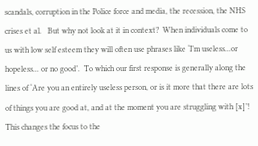scandals, corruption in the Police force and media, the recession, the NHS crises et al.   But why not look at it in context?  When individuals come to us with low self esteem they will often use phrases like ‘I’m useless...or hopeless... or no good’.  To which our first response is generally along the lines of ‘Are you an entirely useless person, or is it more that there are lots of things you are good at, and at the moment you are struggling with [x]’! This changes the focus to the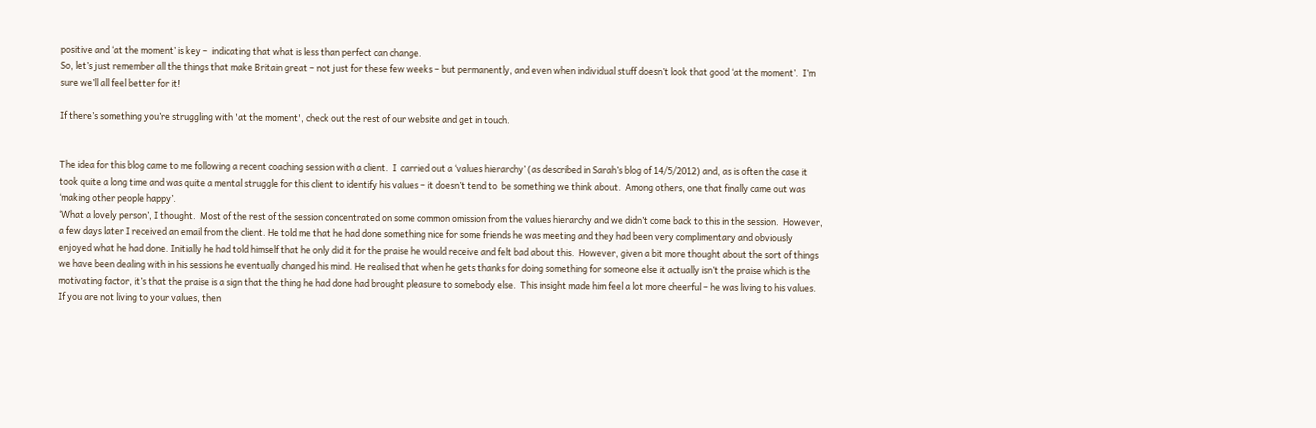positive and ‘at the moment’ is key –  indicating that what is less than perfect can change.
So, let’s just remember all the things that make Britain great – not just for these few weeks – but permanently, and even when individual stuff doesn’t look that good ‘at the moment’.  I’m sure we’ll all feel better for it!

If there’s something you’re struggling with 'at the moment', check out the rest of our website and get in touch.


The idea for this blog came to me following a recent coaching session with a client.  I  carried out a ‘values hierarchy’ (as described in Sarah’s blog of 14/5/2012) and, as is often the case it took quite a long time and was quite a mental struggle for this client to identify his values – it doesn’t tend to  be something we think about.  Among others, one that finally came out was ‘making other people happy’.
‘What a lovely person’, I thought.  Most of the rest of the session concentrated on some common omission from the values hierarchy and we didn’t come back to this in the session.  However, a few days later I received an email from the client. He told me that he had done something nice for some friends he was meeting and they had been very complimentary and obviously enjoyed what he had done. Initially he had told himself that he only did it for the praise he would receive and felt bad about this.  However, given a bit more thought about the sort of things we have been dealing with in his sessions he eventually changed his mind. He realised that when he gets thanks for doing something for someone else it actually isn’t the praise which is the motivating factor, it’s that the praise is a sign that the thing he had done had brought pleasure to somebody else.  This insight made him feel a lot more cheerful – he was living to his values.  If you are not living to your values, then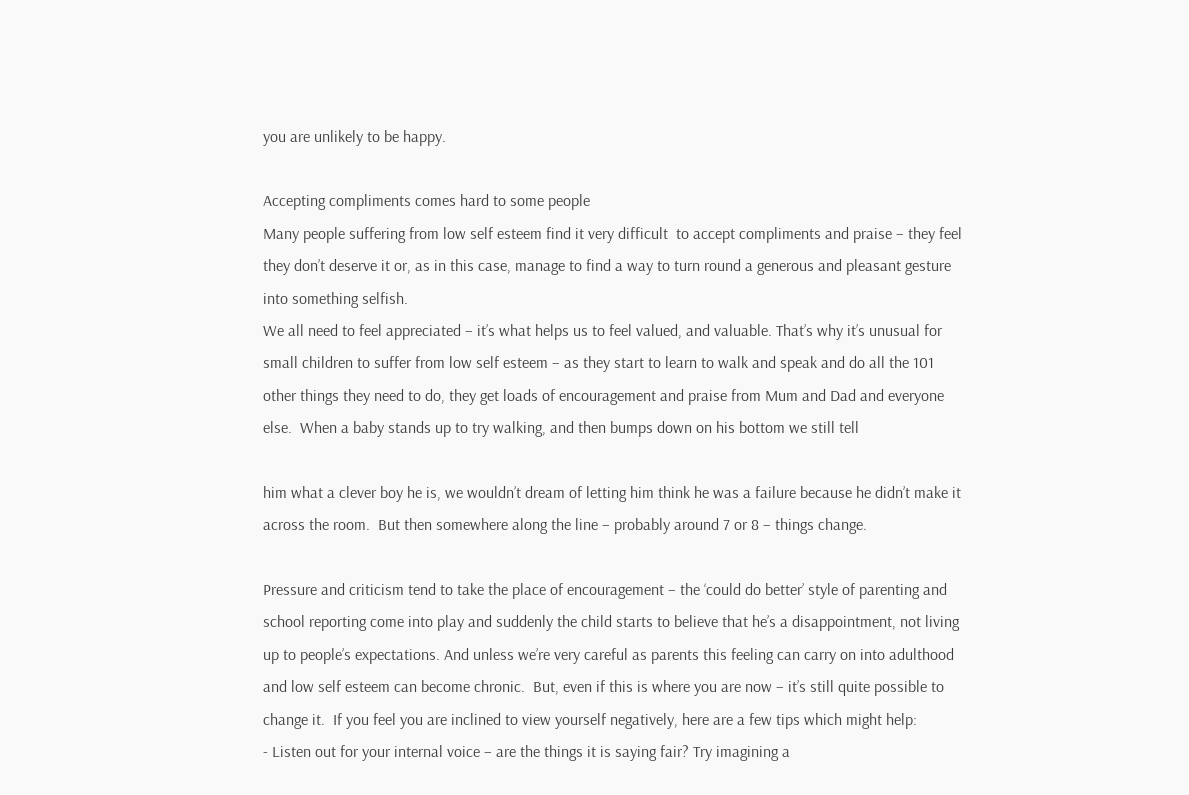you are unlikely to be happy.

Accepting compliments comes hard to some people
Many people suffering from low self esteem find it very difficult  to accept compliments and praise – they feel they don’t deserve it or, as in this case, manage to find a way to turn round a generous and pleasant gesture into something selfish.
We all need to feel appreciated – it’s what helps us to feel valued, and valuable. That’s why it’s unusual for small children to suffer from low self esteem – as they start to learn to walk and speak and do all the 101 other things they need to do, they get loads of encouragement and praise from Mum and Dad and everyone else.  When a baby stands up to try walking, and then bumps down on his bottom we still tell

him what a clever boy he is, we wouldn’t dream of letting him think he was a failure because he didn’t make it across the room.  But then somewhere along the line – probably around 7 or 8 – things change.

Pressure and criticism tend to take the place of encouragement – the ‘could do better’ style of parenting and school reporting come into play and suddenly the child starts to believe that he’s a disappointment, not living up to people’s expectations. And unless we’re very careful as parents this feeling can carry on into adulthood and low self esteem can become chronic.  But, even if this is where you are now – it’s still quite possible to change it.  If you feel you are inclined to view yourself negatively, here are a few tips which might help:
- Listen out for your internal voice – are the things it is saying fair? Try imagining a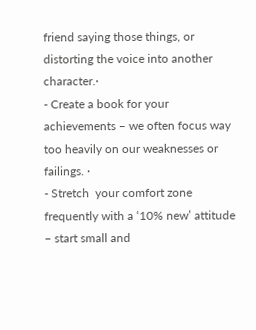friend saying those things, or distorting the voice into another character.·
- Create a book for your achievements – we often focus way too heavily on our weaknesses or failings. ·
- Stretch  your comfort zone frequently with a ‘10% new’ attitude – start small and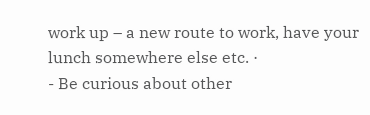work up – a new route to work, have your lunch somewhere else etc. ·
- Be curious about other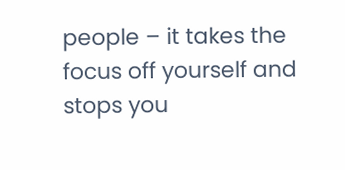people – it takes the focus off yourself and stops you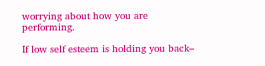worrying about how you are performing.

If low self esteem is holding you back–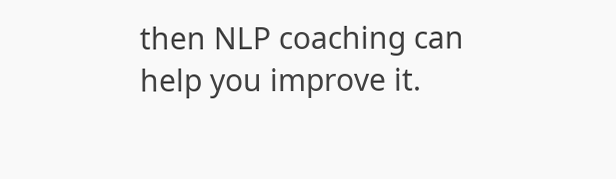then NLP coaching can help you improve it.